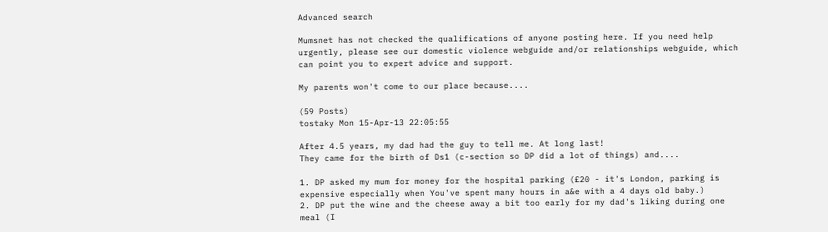Advanced search

Mumsnet has not checked the qualifications of anyone posting here. If you need help urgently, please see our domestic violence webguide and/or relationships webguide, which can point you to expert advice and support.

My parents won't come to our place because....

(59 Posts)
tostaky Mon 15-Apr-13 22:05:55

After 4.5 years, my dad had the guy to tell me. At long last!
They came for the birth of Ds1 (c-section so DP did a lot of things) and....

1. DP asked my mum for money for the hospital parking (£20 - it's London, parking is expensive especially when You've spent many hours in a&e with a 4 days old baby.)
2. DP put the wine and the cheese away a bit too early for my dad's liking during one meal (I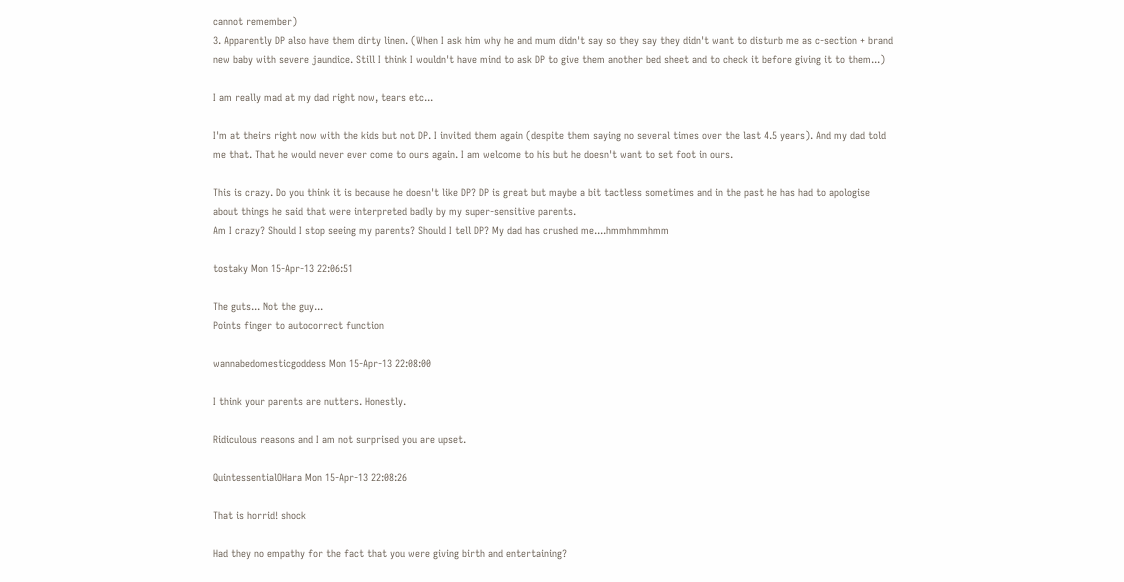cannot remember)
3. Apparently DP also have them dirty linen. (When I ask him why he and mum didn't say so they say they didn't want to disturb me as c-section + brand new baby with severe jaundice. Still I think I wouldn't have mind to ask DP to give them another bed sheet and to check it before giving it to them...)

I am really mad at my dad right now, tears etc...

I'm at theirs right now with the kids but not DP. I invited them again (despite them saying no several times over the last 4.5 years). And my dad told me that. That he would never ever come to ours again. I am welcome to his but he doesn't want to set foot in ours.

This is crazy. Do you think it is because he doesn't like DP? DP is great but maybe a bit tactless sometimes and in the past he has had to apologise about things he said that were interpreted badly by my super-sensitive parents.
Am I crazy? Should I stop seeing my parents? Should I tell DP? My dad has crushed me....hmmhmmhmm

tostaky Mon 15-Apr-13 22:06:51

The guts... Not the guy...
Points finger to autocorrect function

wannabedomesticgoddess Mon 15-Apr-13 22:08:00

I think your parents are nutters. Honestly.

Ridiculous reasons and I am not surprised you are upset.

QuintessentialOHara Mon 15-Apr-13 22:08:26

That is horrid! shock

Had they no empathy for the fact that you were giving birth and entertaining?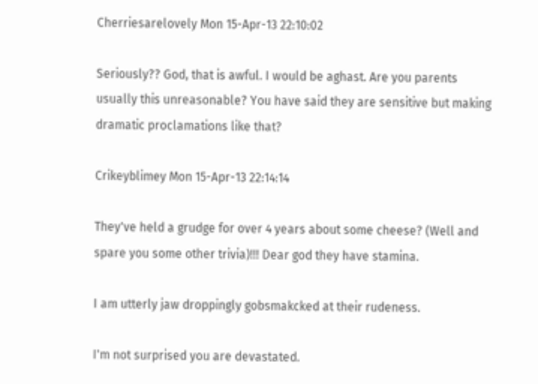Cherriesarelovely Mon 15-Apr-13 22:10:02

Seriously?? God, that is awful. I would be aghast. Are you parents usually this unreasonable? You have said they are sensitive but making dramatic proclamations like that?

Crikeyblimey Mon 15-Apr-13 22:14:14

They've held a grudge for over 4 years about some cheese? (Well and spare you some other trivia)!!! Dear god they have stamina.

I am utterly jaw droppingly gobsmakcked at their rudeness.

I'm not surprised you are devastated.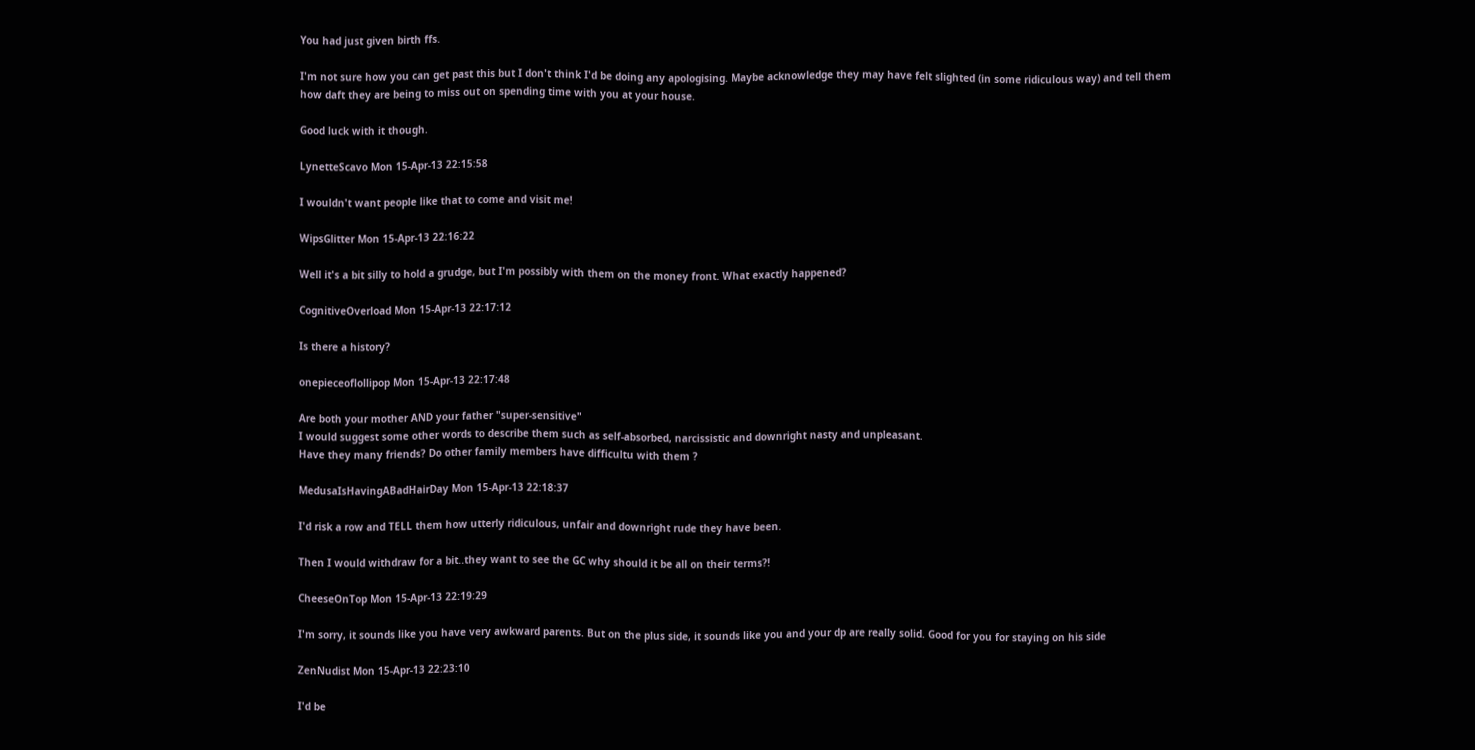You had just given birth ffs.

I'm not sure how you can get past this but I don't think I'd be doing any apologising. Maybe acknowledge they may have felt slighted (in some ridiculous way) and tell them how daft they are being to miss out on spending time with you at your house.

Good luck with it though.

LynetteScavo Mon 15-Apr-13 22:15:58

I wouldn't want people like that to come and visit me!

WipsGlitter Mon 15-Apr-13 22:16:22

Well it's a bit silly to hold a grudge, but I'm possibly with them on the money front. What exactly happened?

CognitiveOverload Mon 15-Apr-13 22:17:12

Is there a history?

onepieceoflollipop Mon 15-Apr-13 22:17:48

Are both your mother AND your father "super-sensitive"
I would suggest some other words to describe them such as self-absorbed, narcissistic and downright nasty and unpleasant.
Have they many friends? Do other family members have difficultu with them ?

MedusaIsHavingABadHairDay Mon 15-Apr-13 22:18:37

I'd risk a row and TELL them how utterly ridiculous, unfair and downright rude they have been.

Then I would withdraw for a bit..they want to see the GC why should it be all on their terms?!

CheeseOnTop Mon 15-Apr-13 22:19:29

I'm sorry, it sounds like you have very awkward parents. But on the plus side, it sounds like you and your dp are really solid. Good for you for staying on his side

ZenNudist Mon 15-Apr-13 22:23:10

I'd be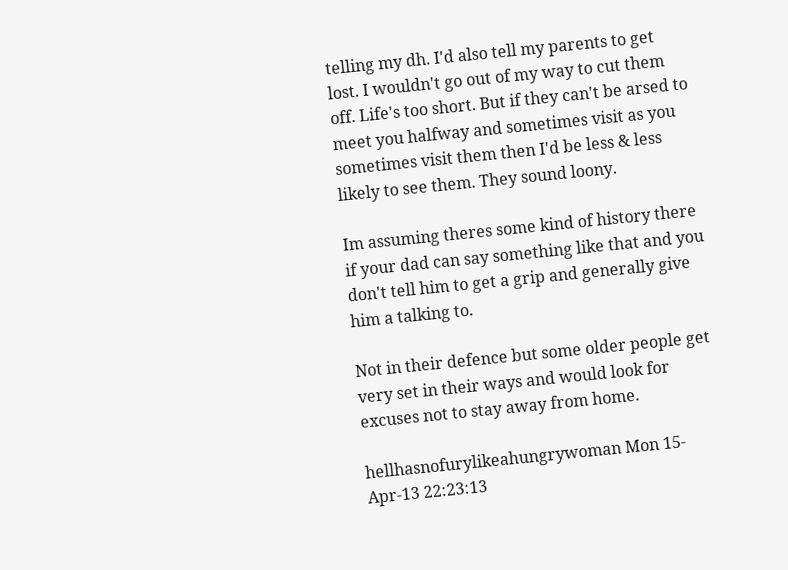telling my dh. I'd also tell my parents to get lost. I wouldn't go out of my way to cut them off. Life's too short. But if they can't be arsed to meet you halfway and sometimes visit as you sometimes visit them then I'd be less & less likely to see them. They sound loony.

Im assuming theres some kind of history there if your dad can say something like that and you don't tell him to get a grip and generally give him a talking to.

Not in their defence but some older people get very set in their ways and would look for excuses not to stay away from home.

hellhasnofurylikeahungrywoman Mon 15-Apr-13 22:23:13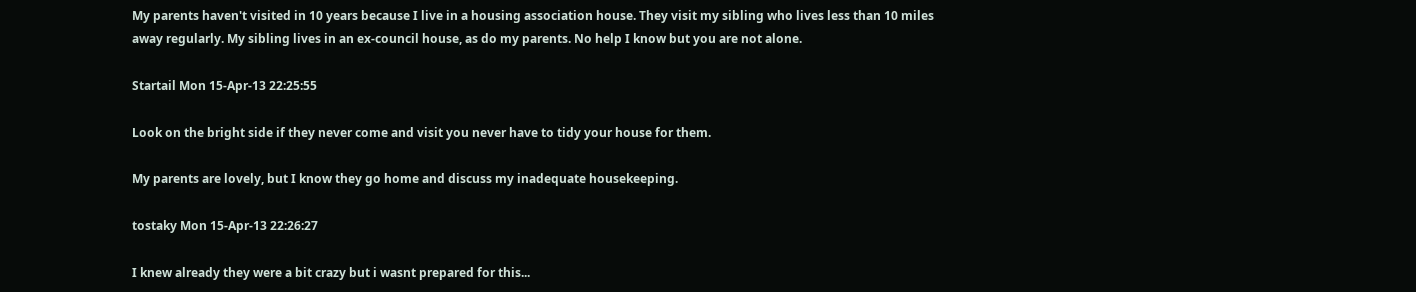My parents haven't visited in 10 years because I live in a housing association house. They visit my sibling who lives less than 10 miles away regularly. My sibling lives in an ex-council house, as do my parents. No help I know but you are not alone.

Startail Mon 15-Apr-13 22:25:55

Look on the bright side if they never come and visit you never have to tidy your house for them.

My parents are lovely, but I know they go home and discuss my inadequate housekeeping.

tostaky Mon 15-Apr-13 22:26:27

I knew already they were a bit crazy but i wasnt prepared for this...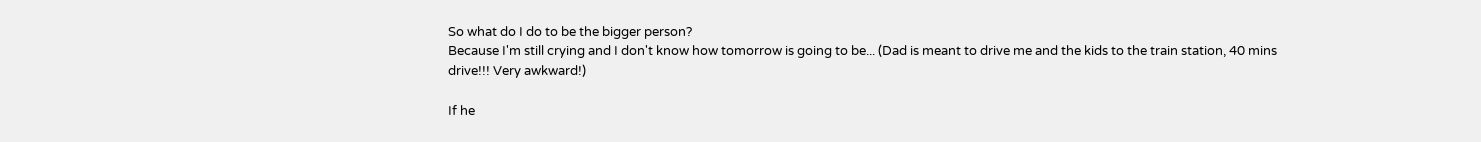So what do I do to be the bigger person?
Because I'm still crying and I don't know how tomorrow is going to be... (Dad is meant to drive me and the kids to the train station, 40 mins drive!!! Very awkward!)

If he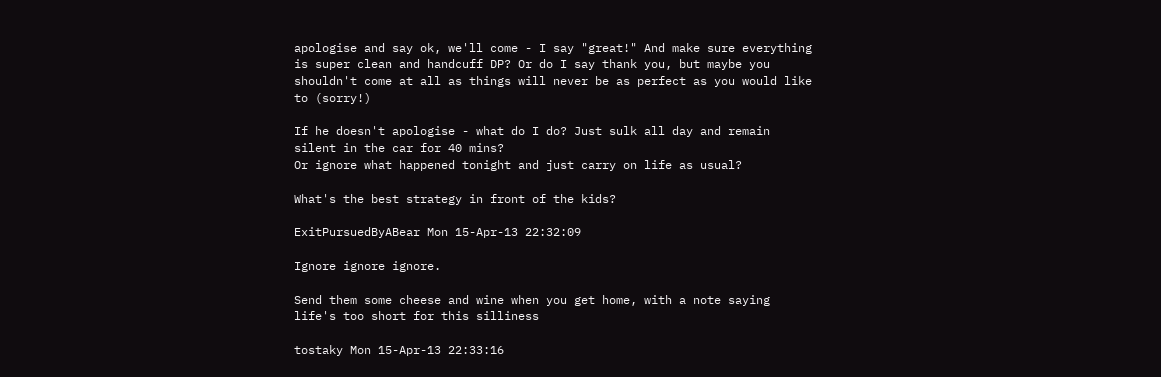apologise and say ok, we'll come - I say "great!" And make sure everything is super clean and handcuff DP? Or do I say thank you, but maybe you shouldn't come at all as things will never be as perfect as you would like to (sorry!)

If he doesn't apologise - what do I do? Just sulk all day and remain silent in the car for 40 mins?
Or ignore what happened tonight and just carry on life as usual?

What's the best strategy in front of the kids?

ExitPursuedByABear Mon 15-Apr-13 22:32:09

Ignore ignore ignore.

Send them some cheese and wine when you get home, with a note saying life's too short for this silliness

tostaky Mon 15-Apr-13 22:33:16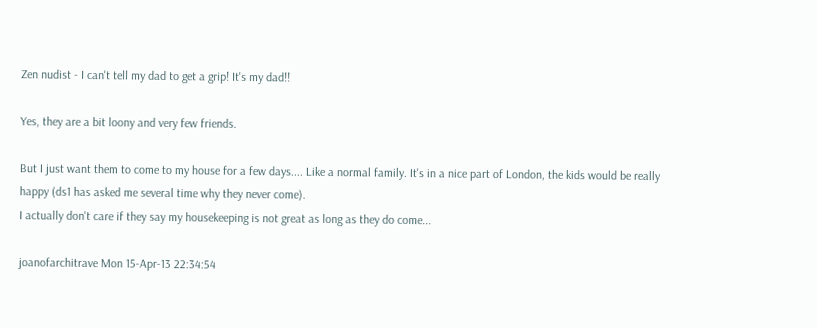Zen nudist - I can't tell my dad to get a grip! It's my dad!!

Yes, they are a bit loony and very few friends.

But I just want them to come to my house for a few days.... Like a normal family. It's in a nice part of London, the kids would be really happy (ds1 has asked me several time why they never come).
I actually don't care if they say my housekeeping is not great as long as they do come...

joanofarchitrave Mon 15-Apr-13 22:34:54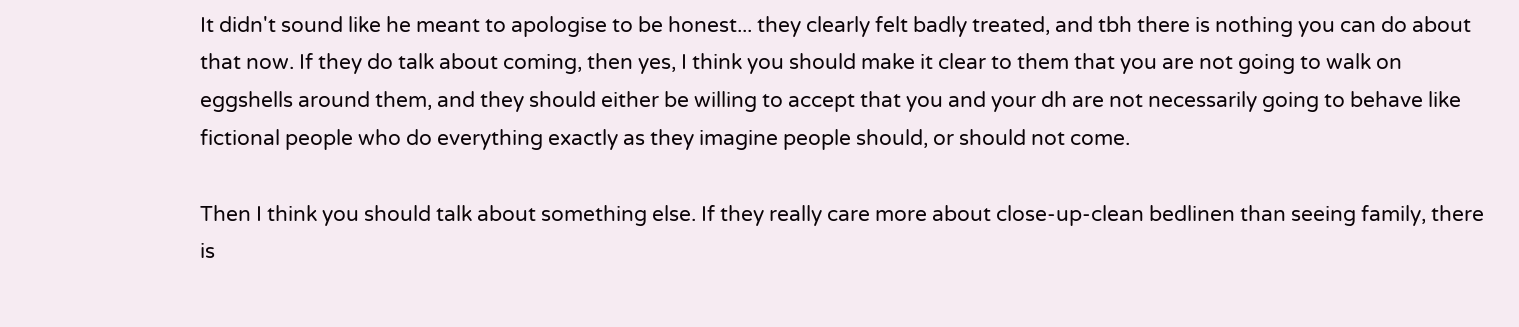It didn't sound like he meant to apologise to be honest... they clearly felt badly treated, and tbh there is nothing you can do about that now. If they do talk about coming, then yes, I think you should make it clear to them that you are not going to walk on eggshells around them, and they should either be willing to accept that you and your dh are not necessarily going to behave like fictional people who do everything exactly as they imagine people should, or should not come.

Then I think you should talk about something else. If they really care more about close-up-clean bedlinen than seeing family, there is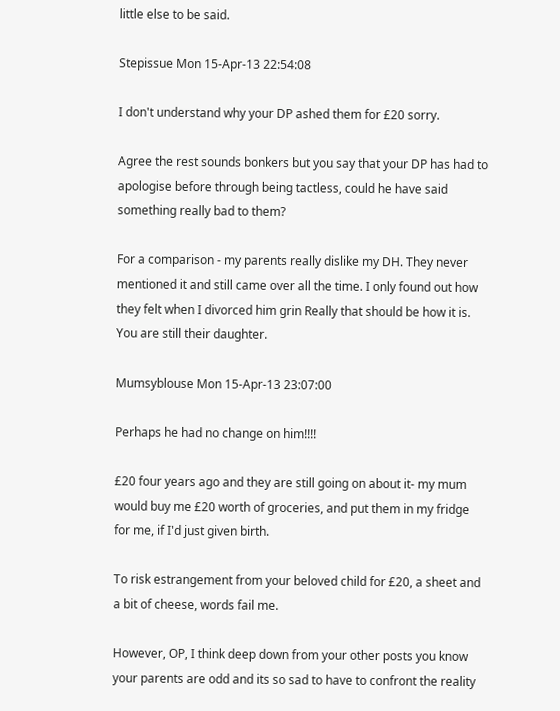little else to be said.

Stepissue Mon 15-Apr-13 22:54:08

I don't understand why your DP ashed them for £20 sorry.

Agree the rest sounds bonkers but you say that your DP has had to apologise before through being tactless, could he have said something really bad to them?

For a comparison - my parents really dislike my DH. They never mentioned it and still came over all the time. I only found out how they felt when I divorced him grin Really that should be how it is. You are still their daughter.

Mumsyblouse Mon 15-Apr-13 23:07:00

Perhaps he had no change on him!!!!

£20 four years ago and they are still going on about it- my mum would buy me £20 worth of groceries, and put them in my fridge for me, if I'd just given birth.

To risk estrangement from your beloved child for £20, a sheet and a bit of cheese, words fail me.

However, OP, I think deep down from your other posts you know your parents are odd and its so sad to have to confront the reality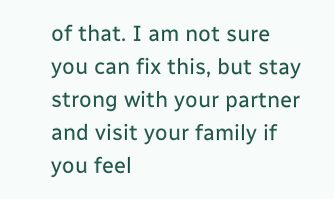of that. I am not sure you can fix this, but stay strong with your partner and visit your family if you feel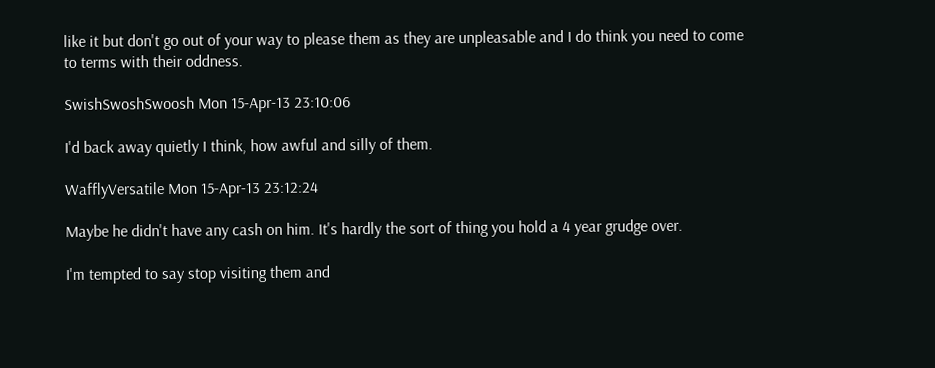like it but don't go out of your way to please them as they are unpleasable and I do think you need to come to terms with their oddness.

SwishSwoshSwoosh Mon 15-Apr-13 23:10:06

I'd back away quietly I think, how awful and silly of them.

WafflyVersatile Mon 15-Apr-13 23:12:24

Maybe he didn't have any cash on him. It's hardly the sort of thing you hold a 4 year grudge over.

I'm tempted to say stop visiting them and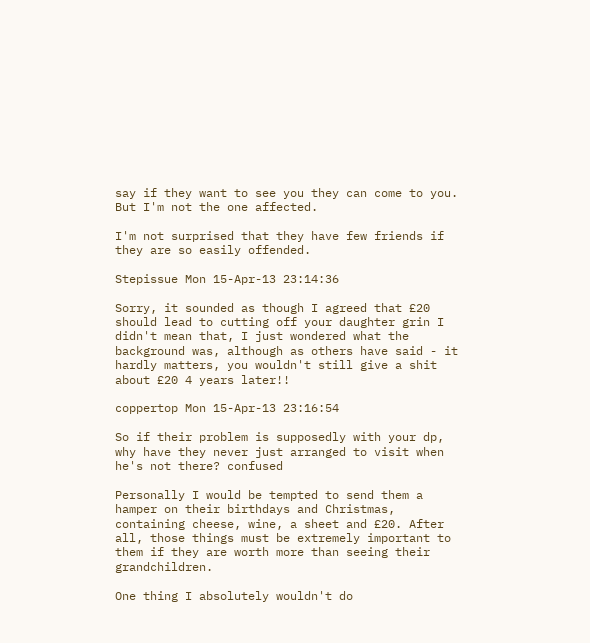say if they want to see you they can come to you. But I'm not the one affected.

I'm not surprised that they have few friends if they are so easily offended.

Stepissue Mon 15-Apr-13 23:14:36

Sorry, it sounded as though I agreed that £20 should lead to cutting off your daughter grin I didn't mean that, I just wondered what the background was, although as others have said - it hardly matters, you wouldn't still give a shit about £20 4 years later!!

coppertop Mon 15-Apr-13 23:16:54

So if their problem is supposedly with your dp, why have they never just arranged to visit when he's not there? confused

Personally I would be tempted to send them a hamper on their birthdays and Christmas, containing cheese, wine, a sheet and £20. After all, those things must be extremely important to them if they are worth more than seeing their grandchildren.

One thing I absolutely wouldn't do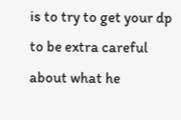is to try to get your dp to be extra careful about what he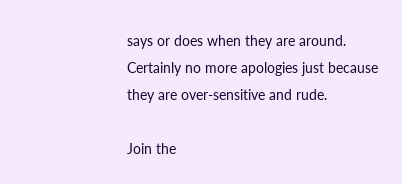says or does when they are around. Certainly no more apologies just because they are over-sensitive and rude.

Join the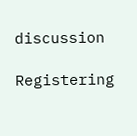discussion

Registering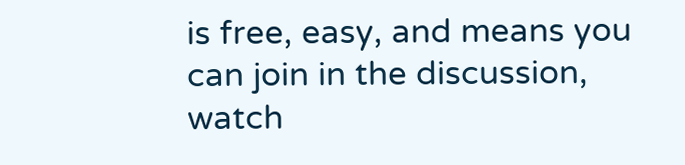is free, easy, and means you can join in the discussion, watch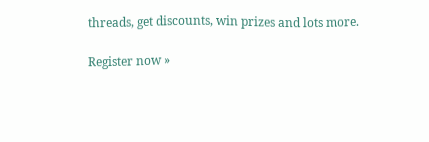threads, get discounts, win prizes and lots more.

Register now »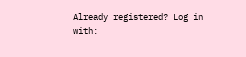Already registered? Log in with: